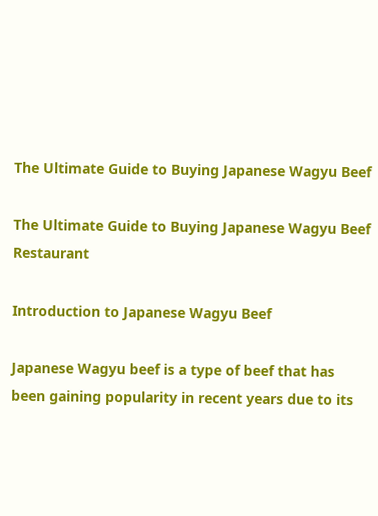The Ultimate Guide to Buying Japanese Wagyu Beef

The Ultimate Guide to Buying Japanese Wagyu Beef Restaurant

Introduction to Japanese Wagyu Beef

Japanese Wagyu beef is a type of beef that has been gaining popularity in recent years due to its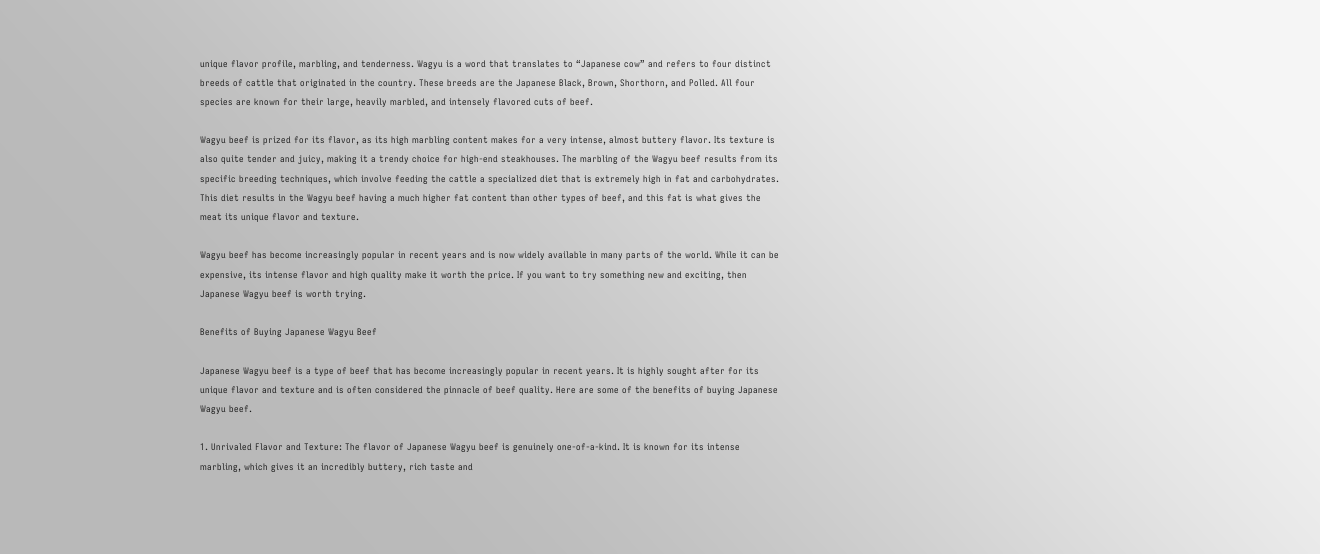unique flavor profile, marbling, and tenderness. Wagyu is a word that translates to “Japanese cow” and refers to four distinct breeds of cattle that originated in the country. These breeds are the Japanese Black, Brown, Shorthorn, and Polled. All four species are known for their large, heavily marbled, and intensely flavored cuts of beef.

Wagyu beef is prized for its flavor, as its high marbling content makes for a very intense, almost buttery flavor. Its texture is also quite tender and juicy, making it a trendy choice for high-end steakhouses. The marbling of the Wagyu beef results from its specific breeding techniques, which involve feeding the cattle a specialized diet that is extremely high in fat and carbohydrates. This diet results in the Wagyu beef having a much higher fat content than other types of beef, and this fat is what gives the meat its unique flavor and texture.

Wagyu beef has become increasingly popular in recent years and is now widely available in many parts of the world. While it can be expensive, its intense flavor and high quality make it worth the price. If you want to try something new and exciting, then Japanese Wagyu beef is worth trying.

Benefits of Buying Japanese Wagyu Beef

Japanese Wagyu beef is a type of beef that has become increasingly popular in recent years. It is highly sought after for its unique flavor and texture and is often considered the pinnacle of beef quality. Here are some of the benefits of buying Japanese Wagyu beef.

1. Unrivaled Flavor and Texture: The flavor of Japanese Wagyu beef is genuinely one-of-a-kind. It is known for its intense marbling, which gives it an incredibly buttery, rich taste and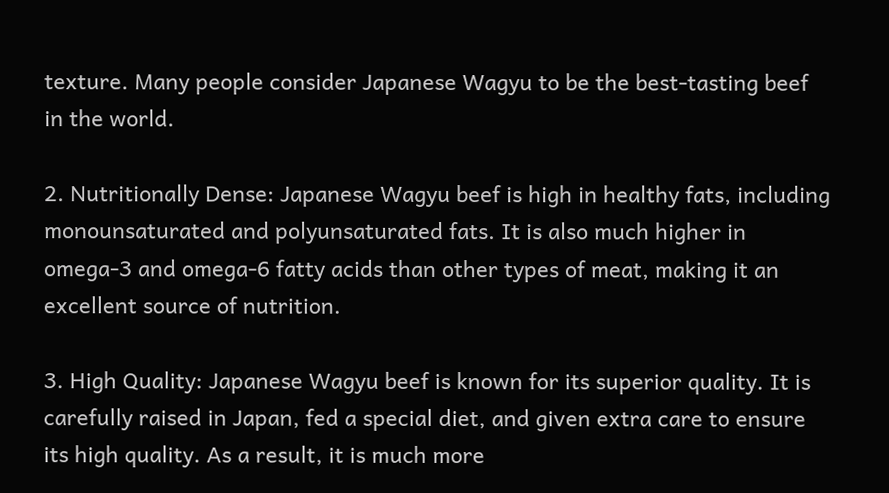texture. Many people consider Japanese Wagyu to be the best-tasting beef in the world.

2. Nutritionally Dense: Japanese Wagyu beef is high in healthy fats, including monounsaturated and polyunsaturated fats. It is also much higher in omega-3 and omega-6 fatty acids than other types of meat, making it an excellent source of nutrition.

3. High Quality: Japanese Wagyu beef is known for its superior quality. It is carefully raised in Japan, fed a special diet, and given extra care to ensure its high quality. As a result, it is much more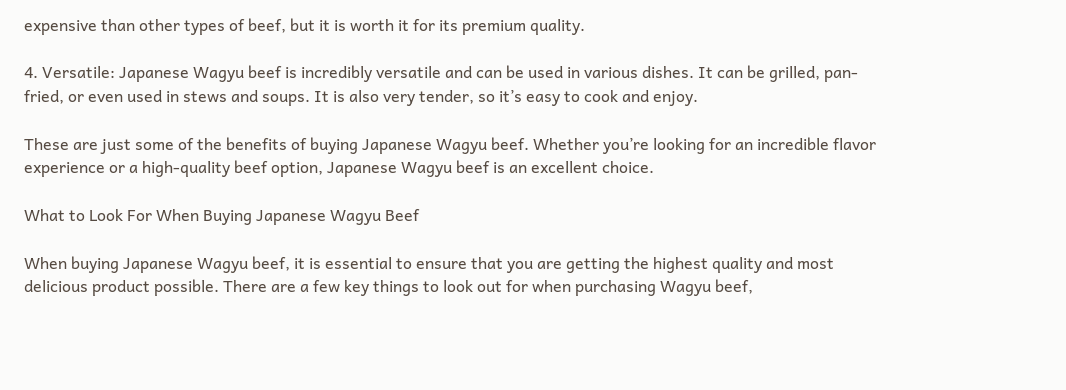expensive than other types of beef, but it is worth it for its premium quality.

4. Versatile: Japanese Wagyu beef is incredibly versatile and can be used in various dishes. It can be grilled, pan-fried, or even used in stews and soups. It is also very tender, so it’s easy to cook and enjoy.

These are just some of the benefits of buying Japanese Wagyu beef. Whether you’re looking for an incredible flavor experience or a high-quality beef option, Japanese Wagyu beef is an excellent choice.

What to Look For When Buying Japanese Wagyu Beef

When buying Japanese Wagyu beef, it is essential to ensure that you are getting the highest quality and most delicious product possible. There are a few key things to look out for when purchasing Wagyu beef,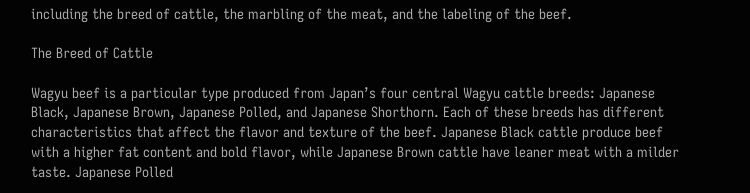including the breed of cattle, the marbling of the meat, and the labeling of the beef.

The Breed of Cattle

Wagyu beef is a particular type produced from Japan’s four central Wagyu cattle breeds: Japanese Black, Japanese Brown, Japanese Polled, and Japanese Shorthorn. Each of these breeds has different characteristics that affect the flavor and texture of the beef. Japanese Black cattle produce beef with a higher fat content and bold flavor, while Japanese Brown cattle have leaner meat with a milder taste. Japanese Polled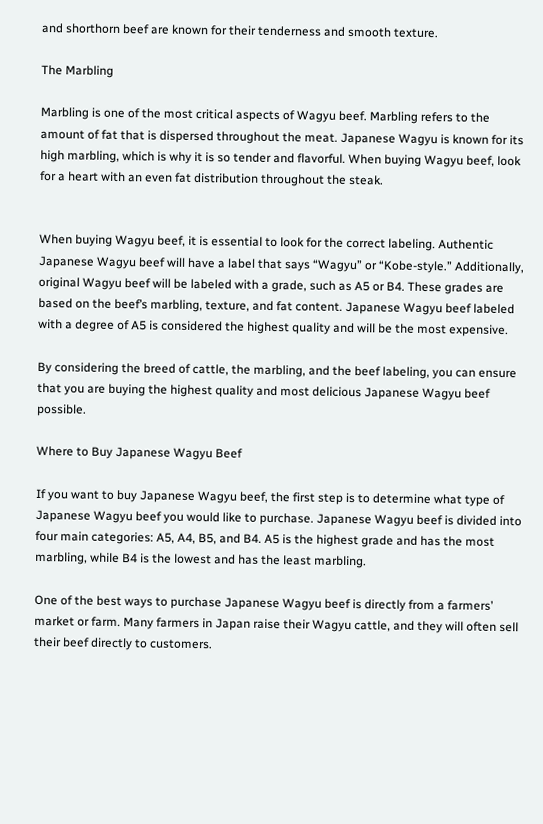and shorthorn beef are known for their tenderness and smooth texture.

The Marbling

Marbling is one of the most critical aspects of Wagyu beef. Marbling refers to the amount of fat that is dispersed throughout the meat. Japanese Wagyu is known for its high marbling, which is why it is so tender and flavorful. When buying Wagyu beef, look for a heart with an even fat distribution throughout the steak.


When buying Wagyu beef, it is essential to look for the correct labeling. Authentic Japanese Wagyu beef will have a label that says “Wagyu” or “Kobe-style.” Additionally, original Wagyu beef will be labeled with a grade, such as A5 or B4. These grades are based on the beef’s marbling, texture, and fat content. Japanese Wagyu beef labeled with a degree of A5 is considered the highest quality and will be the most expensive.

By considering the breed of cattle, the marbling, and the beef labeling, you can ensure that you are buying the highest quality and most delicious Japanese Wagyu beef possible.

Where to Buy Japanese Wagyu Beef

If you want to buy Japanese Wagyu beef, the first step is to determine what type of Japanese Wagyu beef you would like to purchase. Japanese Wagyu beef is divided into four main categories: A5, A4, B5, and B4. A5 is the highest grade and has the most marbling, while B4 is the lowest and has the least marbling.

One of the best ways to purchase Japanese Wagyu beef is directly from a farmers’ market or farm. Many farmers in Japan raise their Wagyu cattle, and they will often sell their beef directly to customers.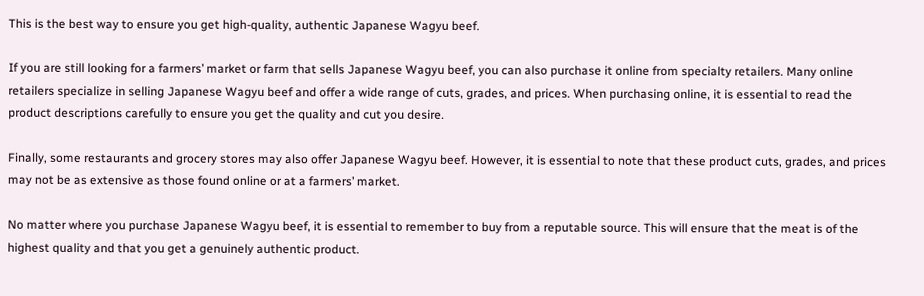This is the best way to ensure you get high-quality, authentic Japanese Wagyu beef.

If you are still looking for a farmers’ market or farm that sells Japanese Wagyu beef, you can also purchase it online from specialty retailers. Many online retailers specialize in selling Japanese Wagyu beef and offer a wide range of cuts, grades, and prices. When purchasing online, it is essential to read the product descriptions carefully to ensure you get the quality and cut you desire.

Finally, some restaurants and grocery stores may also offer Japanese Wagyu beef. However, it is essential to note that these product cuts, grades, and prices may not be as extensive as those found online or at a farmers’ market.

No matter where you purchase Japanese Wagyu beef, it is essential to remember to buy from a reputable source. This will ensure that the meat is of the highest quality and that you get a genuinely authentic product.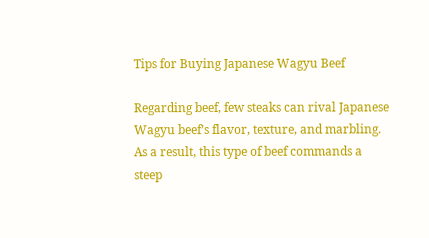Tips for Buying Japanese Wagyu Beef

Regarding beef, few steaks can rival Japanese Wagyu beef’s flavor, texture, and marbling. As a result, this type of beef commands a steep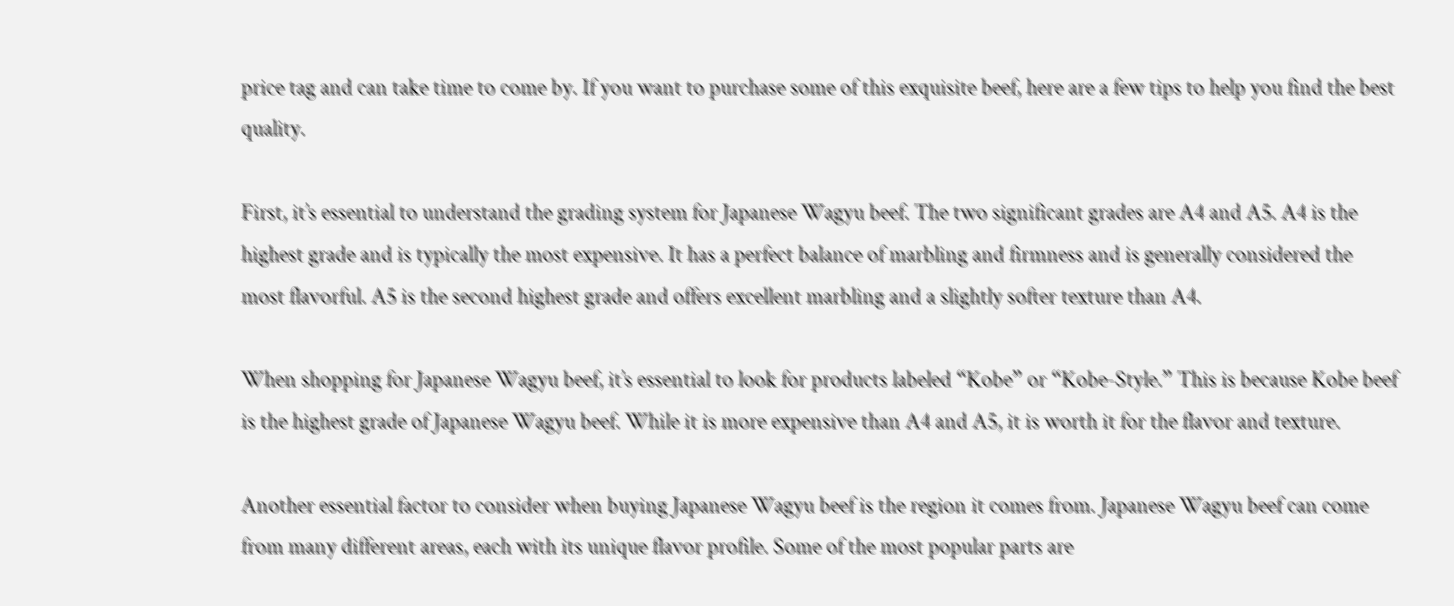price tag and can take time to come by. If you want to purchase some of this exquisite beef, here are a few tips to help you find the best quality.

First, it’s essential to understand the grading system for Japanese Wagyu beef. The two significant grades are A4 and A5. A4 is the highest grade and is typically the most expensive. It has a perfect balance of marbling and firmness and is generally considered the most flavorful. A5 is the second highest grade and offers excellent marbling and a slightly softer texture than A4.

When shopping for Japanese Wagyu beef, it’s essential to look for products labeled “Kobe” or “Kobe-Style.” This is because Kobe beef is the highest grade of Japanese Wagyu beef. While it is more expensive than A4 and A5, it is worth it for the flavor and texture.

Another essential factor to consider when buying Japanese Wagyu beef is the region it comes from. Japanese Wagyu beef can come from many different areas, each with its unique flavor profile. Some of the most popular parts are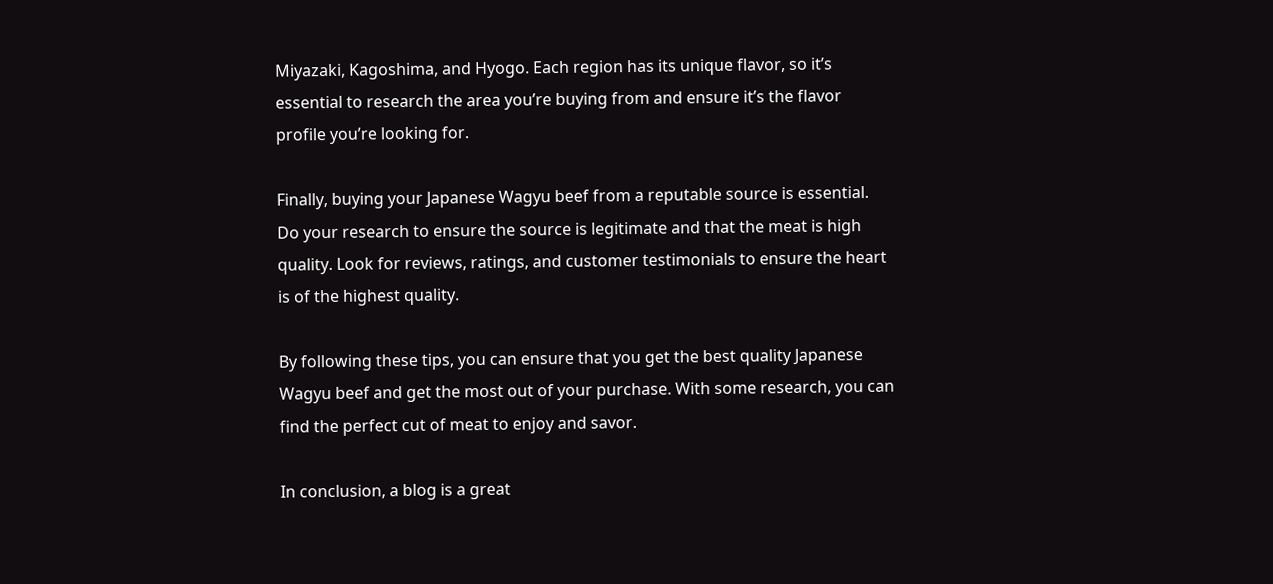Miyazaki, Kagoshima, and Hyogo. Each region has its unique flavor, so it’s essential to research the area you’re buying from and ensure it’s the flavor profile you’re looking for.

Finally, buying your Japanese Wagyu beef from a reputable source is essential. Do your research to ensure the source is legitimate and that the meat is high quality. Look for reviews, ratings, and customer testimonials to ensure the heart is of the highest quality.

By following these tips, you can ensure that you get the best quality Japanese Wagyu beef and get the most out of your purchase. With some research, you can find the perfect cut of meat to enjoy and savor.

In conclusion, a blog is a great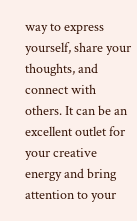way to express yourself, share your thoughts, and connect with others. It can be an excellent outlet for your creative energy and bring attention to your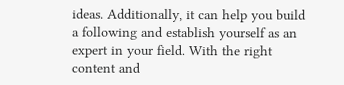ideas. Additionally, it can help you build a following and establish yourself as an expert in your field. With the right content and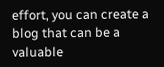effort, you can create a blog that can be a valuable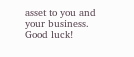asset to you and your business. Good luck!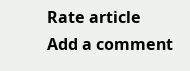Rate article
Add a comment